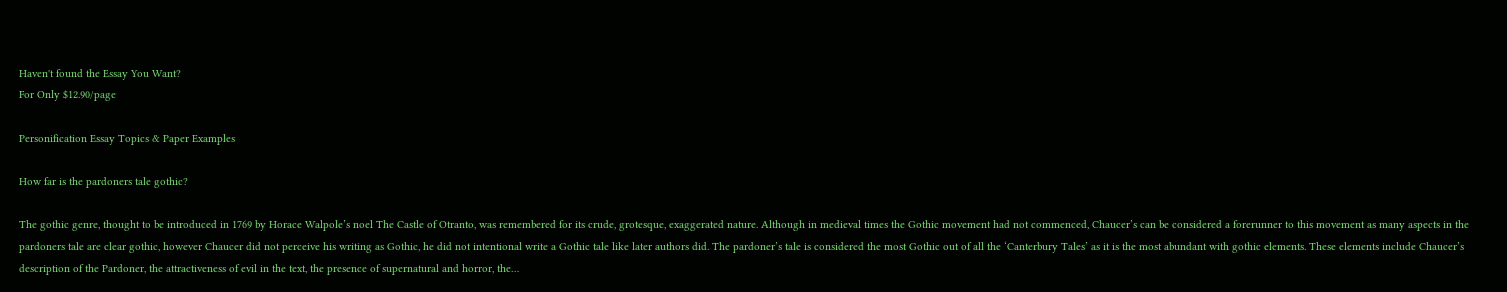Haven't found the Essay You Want?
For Only $12.90/page

Personification Essay Topics & Paper Examples

How far is the pardoners tale gothic?

The gothic genre, thought to be introduced in 1769 by Horace Walpole’s noel The Castle of Otranto, was remembered for its crude, grotesque, exaggerated nature. Although in medieval times the Gothic movement had not commenced, Chaucer’s can be considered a forerunner to this movement as many aspects in the pardoners tale are clear gothic, however Chaucer did not perceive his writing as Gothic, he did not intentional write a Gothic tale like later authors did. The pardoner’s tale is considered the most Gothic out of all the ‘Canterbury Tales’ as it is the most abundant with gothic elements. These elements include Chaucer’s description of the Pardoner, the attractiveness of evil in the text, the presence of supernatural and horror, the…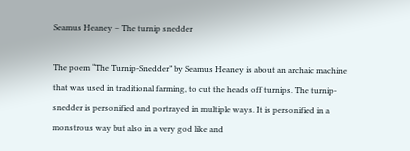Seamus Heaney – The turnip snedder

The poem “The Turnip-Snedder” by Seamus Heaney is about an archaic machine that was used in traditional farming, to cut the heads off turnips. The turnip-snedder is personified and portrayed in multiple ways. It is personified in a monstrous way but also in a very god like and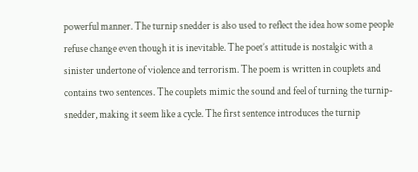powerful manner. The turnip snedder is also used to reflect the idea how some people refuse change even though it is inevitable. The poet’s attitude is nostalgic with a sinister undertone of violence and terrorism. The poem is written in couplets and contains two sentences. The couplets mimic the sound and feel of turning the turnip-snedder, making it seem like a cycle. The first sentence introduces the turnip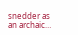snedder as an archaic…